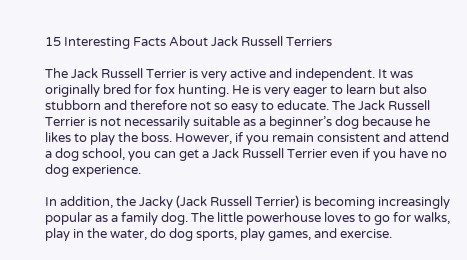15 Interesting Facts About Jack Russell Terriers

The Jack Russell Terrier is very active and independent. It was originally bred for fox hunting. He is very eager to learn but also stubborn and therefore not so easy to educate. The Jack Russell Terrier is not necessarily suitable as a beginner’s dog because he likes to play the boss. However, if you remain consistent and attend a dog school, you can get a Jack Russell Terrier even if you have no dog experience.

In addition, the Jacky (Jack Russell Terrier) is becoming increasingly popular as a family dog. The little powerhouse loves to go for walks, play in the water, do dog sports, play games, and exercise.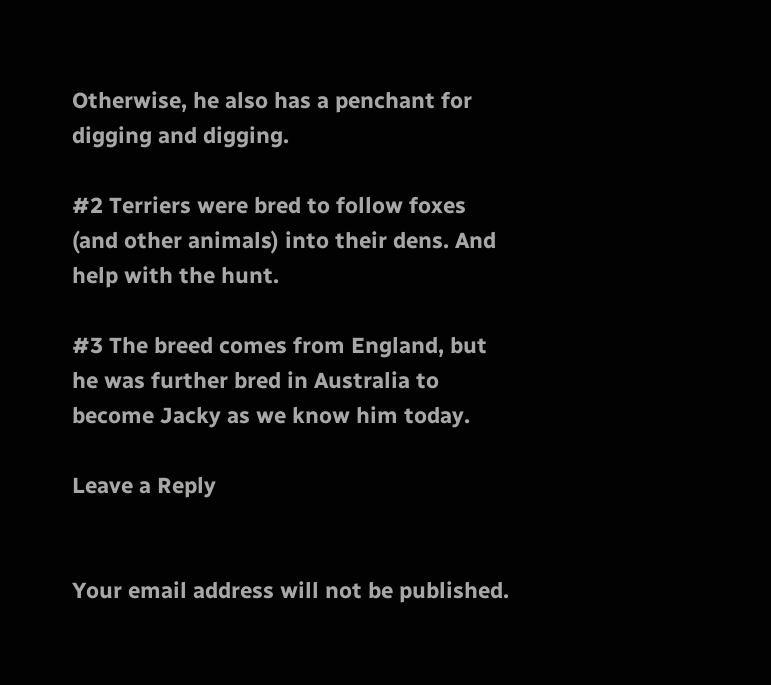Otherwise, he also has a penchant for digging and digging.

#2 Terriers were bred to follow foxes (and other animals) into their dens. And help with the hunt.

#3 The breed comes from England, but he was further bred in Australia to become Jacky as we know him today.

Leave a Reply


Your email address will not be published.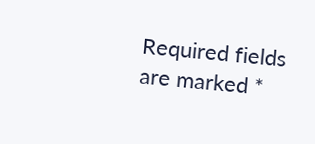Required fields are marked *